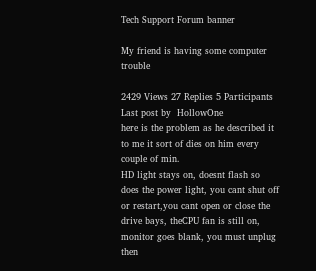Tech Support Forum banner

My friend is having some computer trouble

2429 Views 27 Replies 5 Participants Last post by  HollowOne
here is the problem as he described it to me it sort of dies on him every couple of min.
HD light stays on, doesnt flash so does the power light, you cant shut off or restart,you cant open or close the drive bays, theCPU fan is still on, monitor goes blank, you must unplug then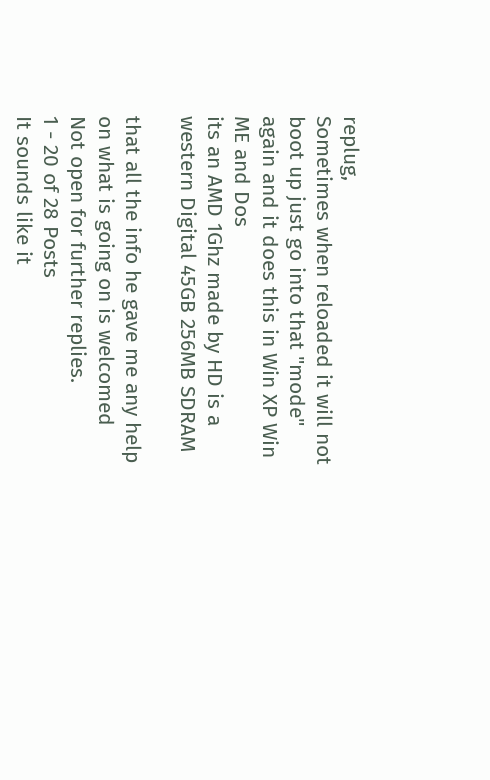replug,
Sometimes when reloaded it will not boot up just go into that "mode" again and it does this in Win XP Win ME and Dos
its an AMD 1Ghz made by HD is a western Digital 45GB 256MB SDRAM

that all the info he gave me any help on what is going on is welcomed
Not open for further replies.
1 - 20 of 28 Posts
It sounds like it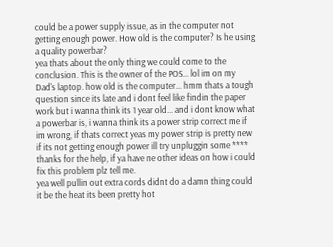could be a power supply issue, as in the computer not getting enough power. How old is the computer? Is he using a quality powerbar?
yea thats about the only thing we could come to the conclusion. This is the owner of the POS... lol im on my Dad's laptop. how old is the computer... hmm thats a tough question since its late and i dont feel like findin the paper work but i wanna think its 1 year old... and i dont know what a powerbar is, i wanna think its a power strip correct me if im wrong, if thats correct yeas my power strip is pretty new if its not getting enough power ill try unpluggin some **** thanks for the help, if ya have ne other ideas on how i could fix this problem plz tell me.
yea well pullin out extra cords didnt do a damn thing could it be the heat its been pretty hot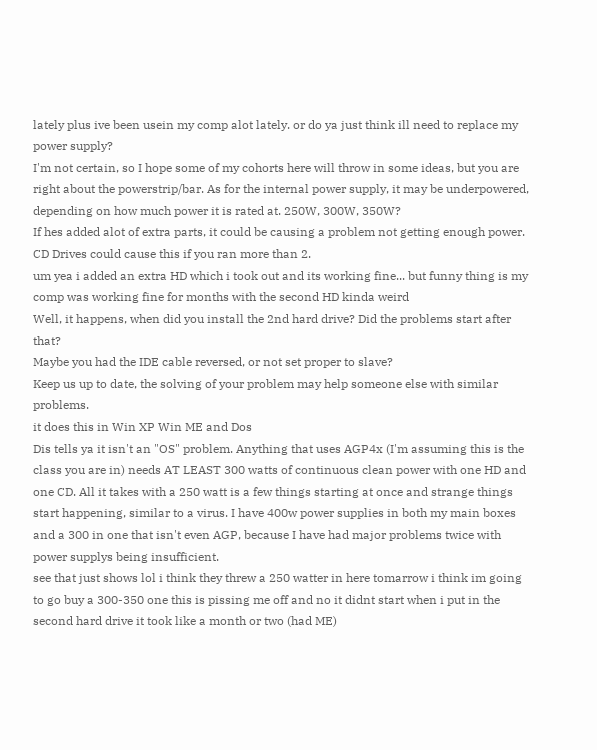lately plus ive been usein my comp alot lately. or do ya just think ill need to replace my power supply?
I'm not certain, so I hope some of my cohorts here will throw in some ideas, but you are right about the powerstrip/bar. As for the internal power supply, it may be underpowered, depending on how much power it is rated at. 250W, 300W, 350W?
If hes added alot of extra parts, it could be causing a problem not getting enough power. CD Drives could cause this if you ran more than 2.
um yea i added an extra HD which i took out and its working fine... but funny thing is my comp was working fine for months with the second HD kinda weird
Well, it happens, when did you install the 2nd hard drive? Did the problems start after that?
Maybe you had the IDE cable reversed, or not set proper to slave?
Keep us up to date, the solving of your problem may help someone else with similar problems.
it does this in Win XP Win ME and Dos
Dis tells ya it isn't an "OS" problem. Anything that uses AGP4x (I'm assuming this is the class you are in) needs AT LEAST 300 watts of continuous clean power with one HD and one CD. All it takes with a 250 watt is a few things starting at once and strange things start happening, similar to a virus. I have 400w power supplies in both my main boxes and a 300 in one that isn't even AGP, because I have had major problems twice with power supplys being insufficient.
see that just shows lol i think they threw a 250 watter in here tomarrow i think im going to go buy a 300-350 one this is pissing me off and no it didnt start when i put in the second hard drive it took like a month or two (had ME)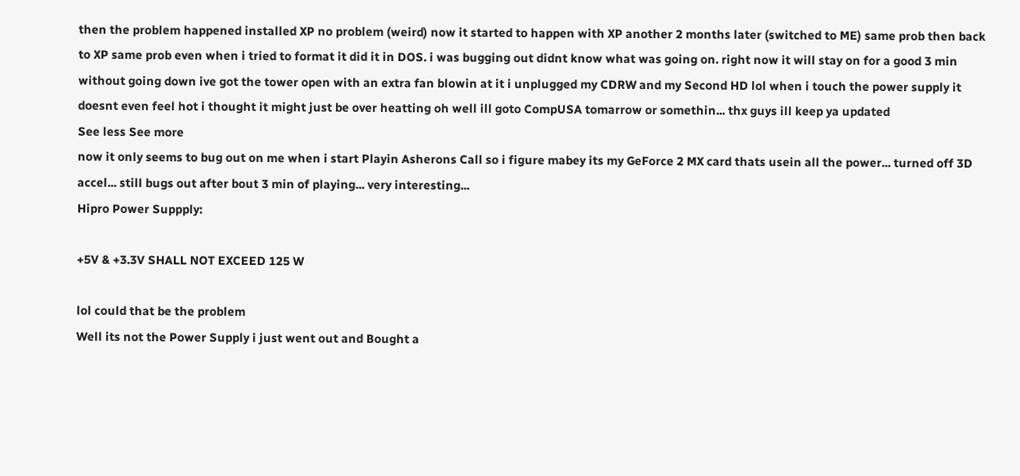then the problem happened installed XP no problem (weird) now it started to happen with XP another 2 months later (switched to ME) same prob then back to XP same prob even when i tried to format it did it in DOS. i was bugging out didnt know what was going on. right now it will stay on for a good 3 min without going down ive got the tower open with an extra fan blowin at it i unplugged my CDRW and my Second HD lol when i touch the power supply it doesnt even feel hot i thought it might just be over heatting oh well ill goto CompUSA tomarrow or somethin... thx guys ill keep ya updated
See less See more
now it only seems to bug out on me when i start Playin Asherons Call so i figure mabey its my GeForce 2 MX card thats usein all the power... turned off 3D accel... still bugs out after bout 3 min of playing... very interesting...
Hipro Power Suppply:

+5V & +3.3V SHALL NOT EXCEED 125 W

lol could that be the problem
Well its not the Power Supply i just went out and Bought a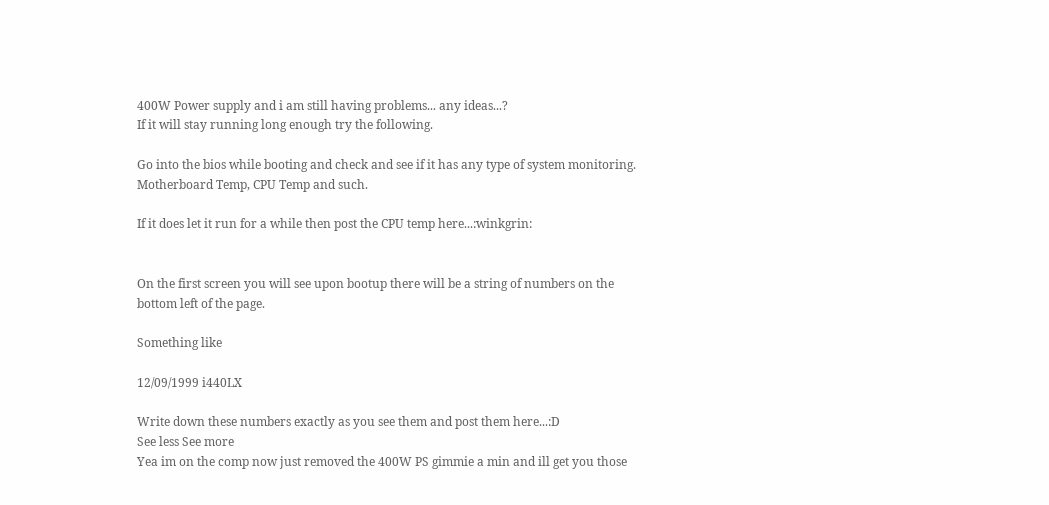400W Power supply and i am still having problems... any ideas...?
If it will stay running long enough try the following.

Go into the bios while booting and check and see if it has any type of system monitoring. Motherboard Temp, CPU Temp and such.

If it does let it run for a while then post the CPU temp here...:winkgrin:


On the first screen you will see upon bootup there will be a string of numbers on the bottom left of the page.

Something like

12/09/1999 i440LX

Write down these numbers exactly as you see them and post them here...:D
See less See more
Yea im on the comp now just removed the 400W PS gimmie a min and ill get you those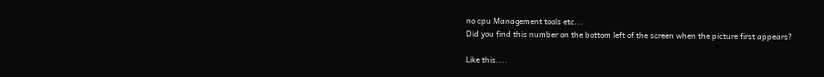no cpu Management tools etc...
Did you find this number on the bottom left of the screen when the picture first appears?

Like this....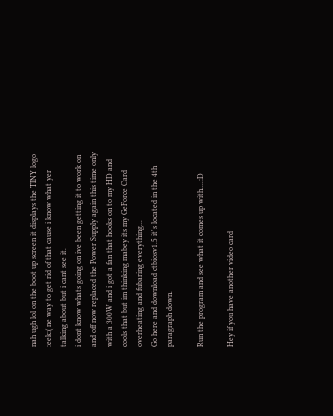nah ugh lol on the boot up screen it displays the TINY logo :eek:( ne way to get rid of that cause i know what yer talking about but i cant see it.
i dont know whats going on ive been getting it to work on and off now replaced the Power Supply again this time only with a 300W and i got a fan that hooks on to my HD and cools that but im thinking mabey its my GeForce Card overheating and fubaring everything...
Go here and download ctbiosv1.5 it's located in the 4th paragraph down.

Run the program and see what it comes up with....:D

Hey if you have another video card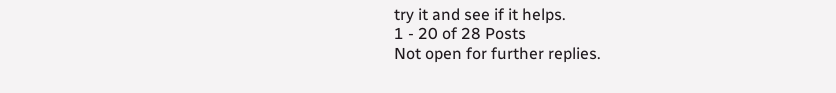try it and see if it helps.
1 - 20 of 28 Posts
Not open for further replies.